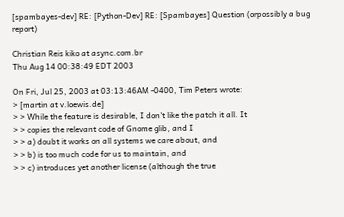[spambayes-dev] RE: [Python-Dev] RE: [Spambayes] Question (orpossibly a bug report)

Christian Reis kiko at async.com.br
Thu Aug 14 00:38:49 EDT 2003

On Fri, Jul 25, 2003 at 03:13:46AM -0400, Tim Peters wrote:
> [martin at v.loewis.de]
> > While the feature is desirable, I don't like the patch it all. It
> > copies the relevant code of Gnome glib, and I
> > a) doubt it works on all systems we care about, and
> > b) is too much code for us to maintain, and
> > c) introduces yet another license (although the true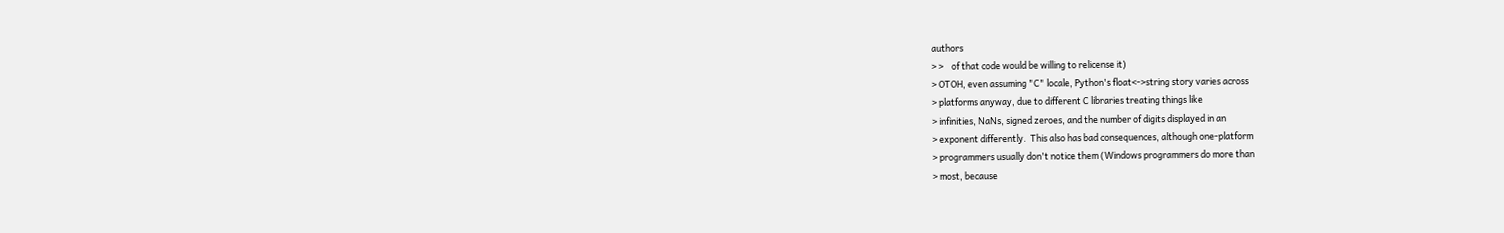authors
> >    of that code would be willing to relicense it)
> OTOH, even assuming "C" locale, Python's float<->string story varies across
> platforms anyway, due to different C libraries treating things like
> infinities, NaNs, signed zeroes, and the number of digits displayed in an
> exponent differently.  This also has bad consequences, although one-platform
> programmers usually don't notice them (Windows programmers do more than
> most, because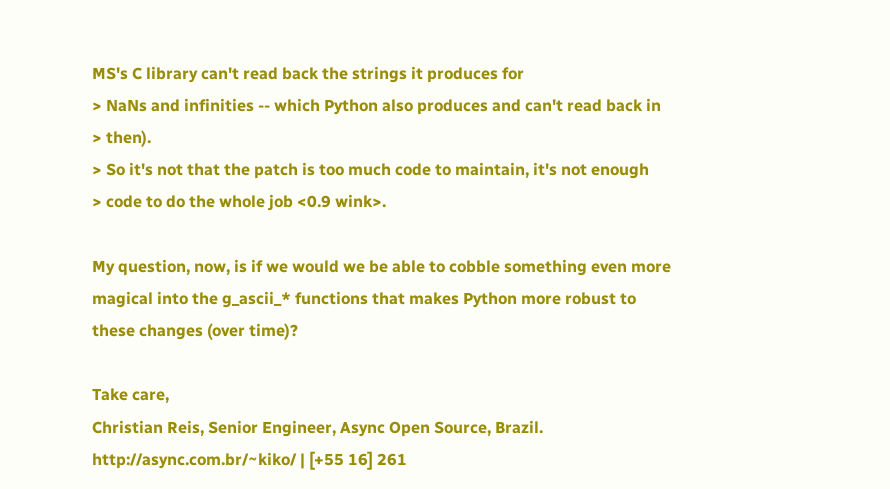MS's C library can't read back the strings it produces for
> NaNs and infinities -- which Python also produces and can't read back in
> then).
> So it's not that the patch is too much code to maintain, it's not enough
> code to do the whole job <0.9 wink>.

My question, now, is if we would we be able to cobble something even more
magical into the g_ascii_* functions that makes Python more robust to
these changes (over time)?

Take care,
Christian Reis, Senior Engineer, Async Open Source, Brazil.
http://async.com.br/~kiko/ | [+55 16] 261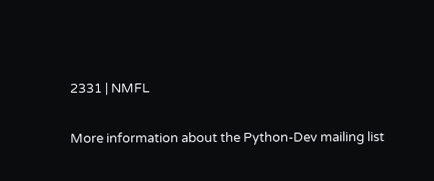2331 | NMFL

More information about the Python-Dev mailing list